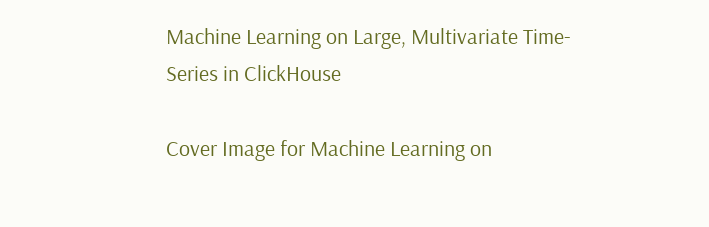Machine Learning on Large, Multivariate Time-Series in ClickHouse

Cover Image for Machine Learning on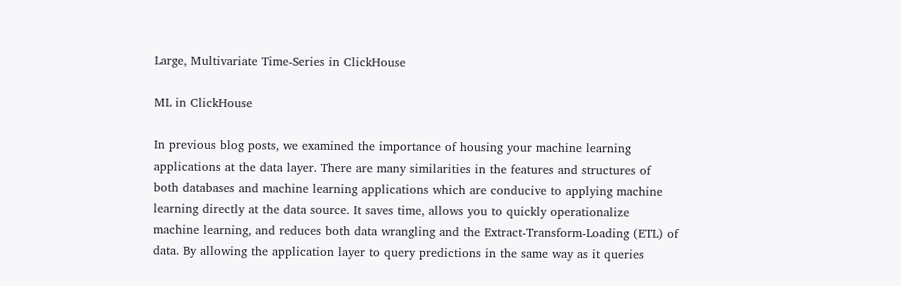Large, Multivariate Time-Series in ClickHouse

ML in ClickHouse

In previous blog posts, we examined the importance of housing your machine learning applications at the data layer. There are many similarities in the features and structures of both databases and machine learning applications which are conducive to applying machine learning directly at the data source. It saves time, allows you to quickly operationalize machine learning, and reduces both data wrangling and the Extract-Transform-Loading (ETL) of data. By allowing the application layer to query predictions in the same way as it queries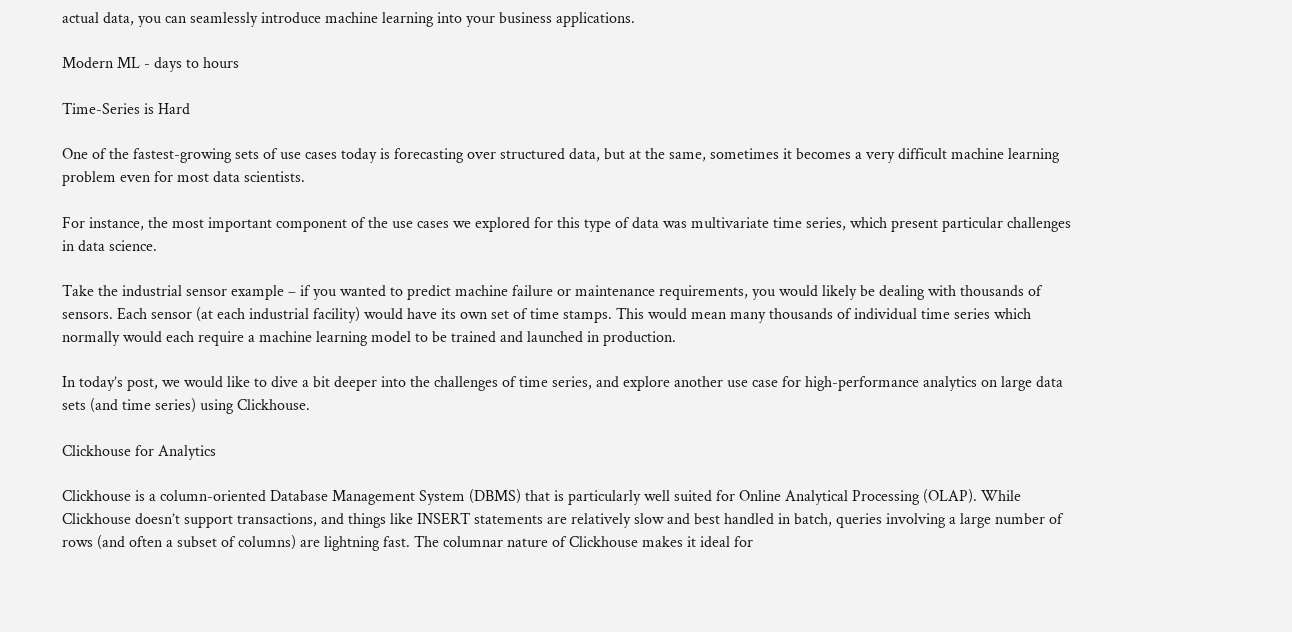actual data, you can seamlessly introduce machine learning into your business applications.

Modern ML - days to hours

Time-Series is Hard

One of the fastest-growing sets of use cases today is forecasting over structured data, but at the same, sometimes it becomes a very difficult machine learning problem even for most data scientists.

For instance, the most important component of the use cases we explored for this type of data was multivariate time series, which present particular challenges in data science.

Take the industrial sensor example – if you wanted to predict machine failure or maintenance requirements, you would likely be dealing with thousands of sensors. Each sensor (at each industrial facility) would have its own set of time stamps. This would mean many thousands of individual time series which normally would each require a machine learning model to be trained and launched in production.

In today’s post, we would like to dive a bit deeper into the challenges of time series, and explore another use case for high-performance analytics on large data sets (and time series) using Clickhouse.

Clickhouse for Analytics

Clickhouse is a column-oriented Database Management System (DBMS) that is particularly well suited for Online Analytical Processing (OLAP). While Clickhouse doesn’t support transactions, and things like INSERT statements are relatively slow and best handled in batch, queries involving a large number of rows (and often a subset of columns) are lightning fast. The columnar nature of Clickhouse makes it ideal for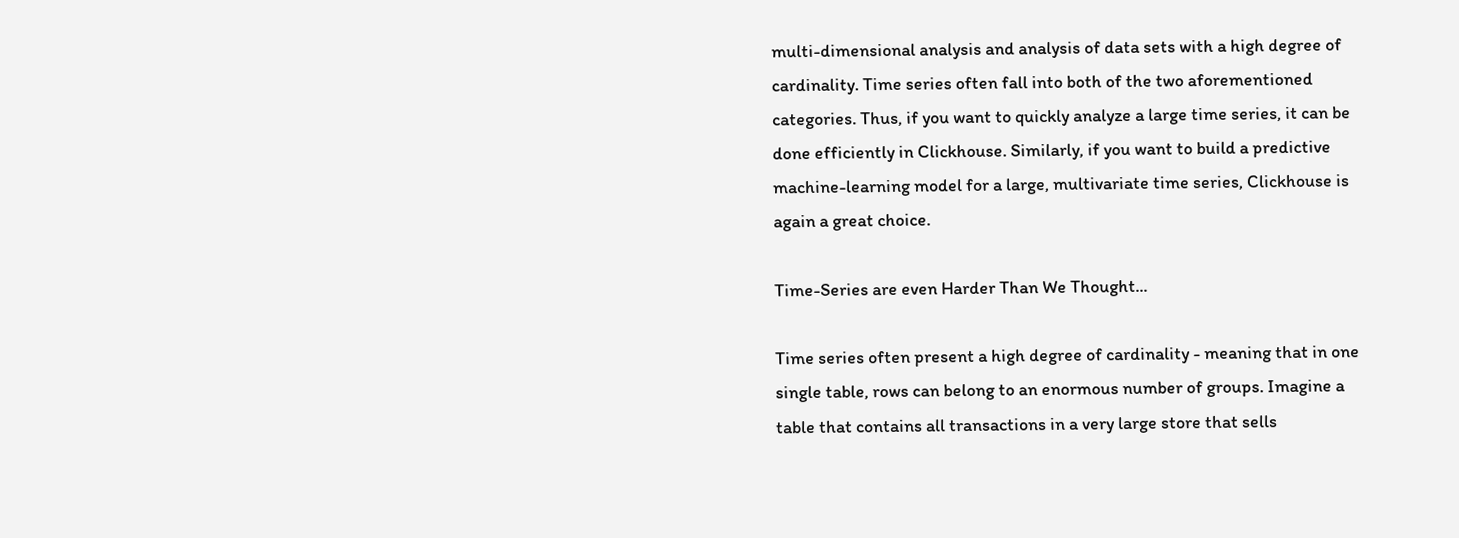multi-dimensional analysis and analysis of data sets with a high degree of cardinality. Time series often fall into both of the two aforementioned categories. Thus, if you want to quickly analyze a large time series, it can be done efficiently in Clickhouse. Similarly, if you want to build a predictive machine-learning model for a large, multivariate time series, Clickhouse is again a great choice.

Time-Series are even Harder Than We Thought...

Time series often present a high degree of cardinality - meaning that in one single table, rows can belong to an enormous number of groups. Imagine a table that contains all transactions in a very large store that sells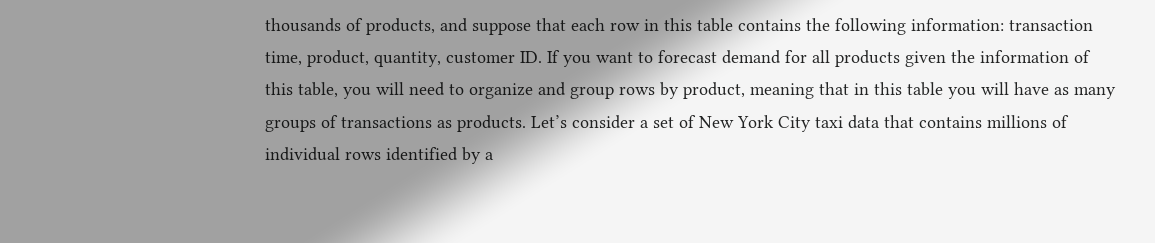thousands of products, and suppose that each row in this table contains the following information: transaction time, product, quantity, customer ID. If you want to forecast demand for all products given the information of this table, you will need to organize and group rows by product, meaning that in this table you will have as many groups of transactions as products. Let’s consider a set of New York City taxi data that contains millions of individual rows identified by a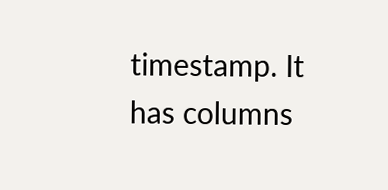timestamp. It has columns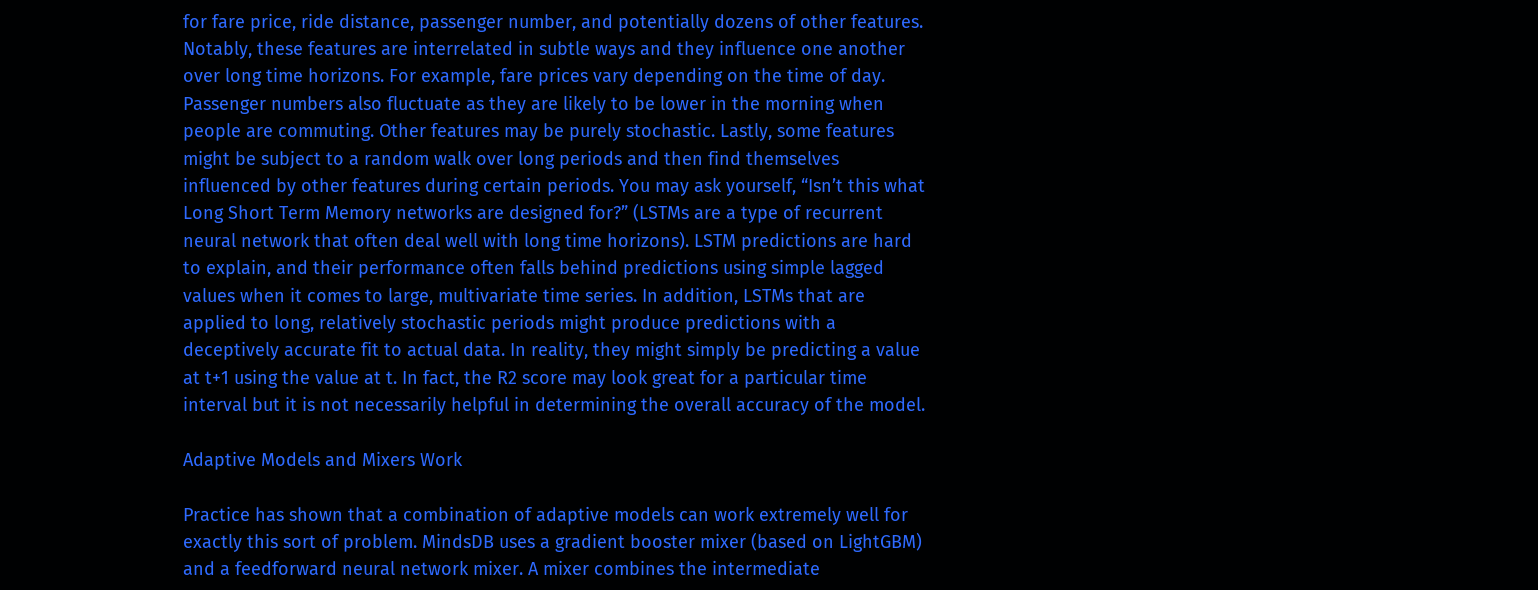for fare price, ride distance, passenger number, and potentially dozens of other features. Notably, these features are interrelated in subtle ways and they influence one another over long time horizons. For example, fare prices vary depending on the time of day. Passenger numbers also fluctuate as they are likely to be lower in the morning when people are commuting. Other features may be purely stochastic. Lastly, some features might be subject to a random walk over long periods and then find themselves influenced by other features during certain periods. You may ask yourself, “Isn’t this what Long Short Term Memory networks are designed for?” (LSTMs are a type of recurrent neural network that often deal well with long time horizons). LSTM predictions are hard to explain, and their performance often falls behind predictions using simple lagged values when it comes to large, multivariate time series. In addition, LSTMs that are applied to long, relatively stochastic periods might produce predictions with a deceptively accurate fit to actual data. In reality, they might simply be predicting a value at t+1 using the value at t. In fact, the R2 score may look great for a particular time interval but it is not necessarily helpful in determining the overall accuracy of the model.

Adaptive Models and Mixers Work

Practice has shown that a combination of adaptive models can work extremely well for exactly this sort of problem. MindsDB uses a gradient booster mixer (based on LightGBM) and a feedforward neural network mixer. A mixer combines the intermediate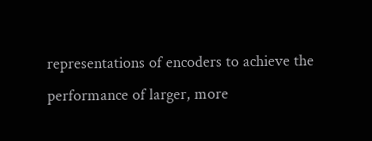representations of encoders to achieve the performance of larger, more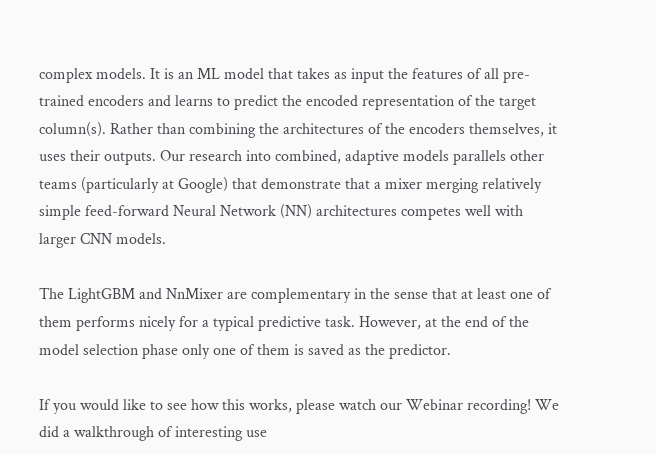complex models. It is an ML model that takes as input the features of all pre-trained encoders and learns to predict the encoded representation of the target column(s). Rather than combining the architectures of the encoders themselves, it uses their outputs. Our research into combined, adaptive models parallels other teams (particularly at Google) that demonstrate that a mixer merging relatively simple feed-forward Neural Network (NN) architectures competes well with larger CNN models.

The LightGBM and NnMixer are complementary in the sense that at least one of them performs nicely for a typical predictive task. However, at the end of the model selection phase only one of them is saved as the predictor.

If you would like to see how this works, please watch our Webinar recording! We did a walkthrough of interesting use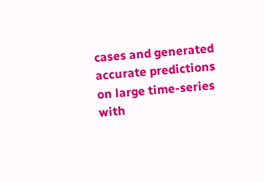cases and generated accurate predictions on large time-series with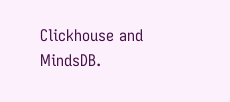Clickhouse and MindsDB.